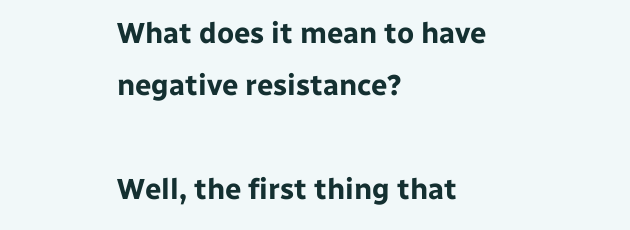What does it mean to have negative resistance?

Well, the first thing that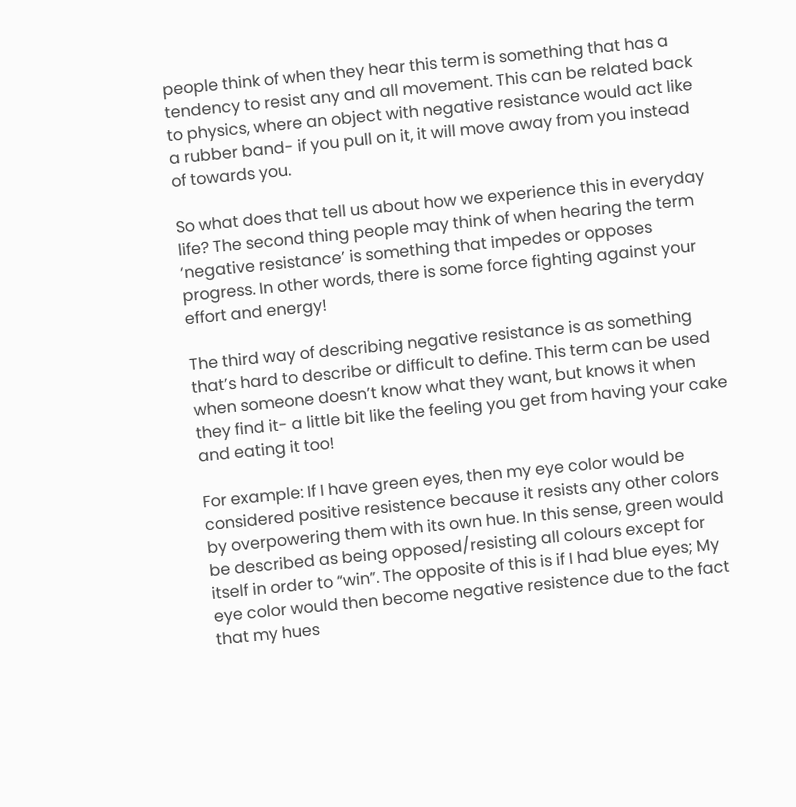people think of when they hear this term is something that has a tendency to resist any and all movement. This can be related back to physics, where an object with negative resistance would act like a rubber band- if you pull on it, it will move away from you instead of towards you.

So what does that tell us about how we experience this in everyday life? The second thing people may think of when hearing the term ‘negative resistance’ is something that impedes or opposes progress. In other words, there is some force fighting against your effort and energy!

The third way of describing negative resistance is as something that’s hard to describe or difficult to define. This term can be used when someone doesn’t know what they want, but knows it when they find it- a little bit like the feeling you get from having your cake and eating it too!

For example: If I have green eyes, then my eye color would be considered positive resistence because it resists any other colors by overpowering them with its own hue. In this sense, green would be described as being opposed/resisting all colours except for itself in order to “win”. The opposite of this is if I had blue eyes; My eye color would then become negative resistence due to the fact that my hues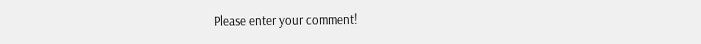Please enter your comment!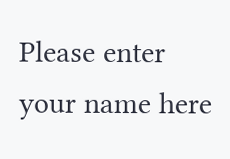Please enter your name here